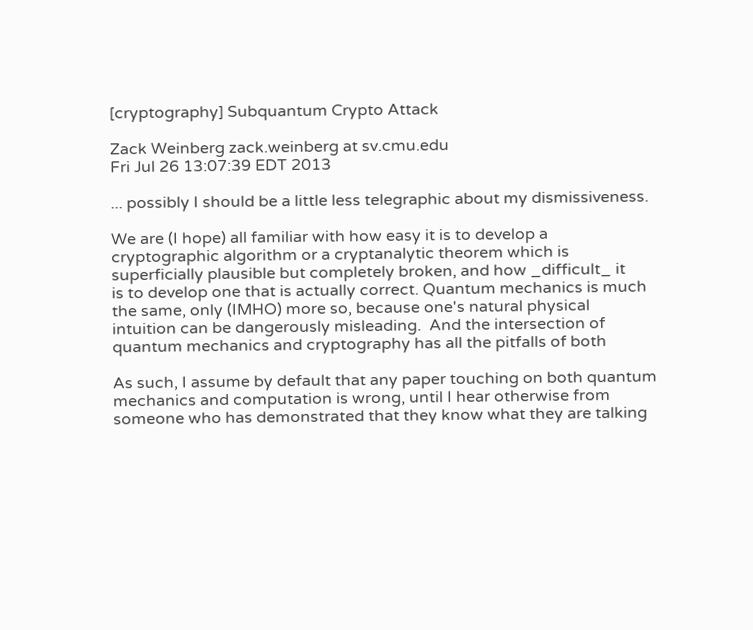[cryptography] Subquantum Crypto Attack

Zack Weinberg zack.weinberg at sv.cmu.edu
Fri Jul 26 13:07:39 EDT 2013

... possibly I should be a little less telegraphic about my dismissiveness.

We are (I hope) all familiar with how easy it is to develop a
cryptographic algorithm or a cryptanalytic theorem which is
superficially plausible but completely broken, and how _difficult_ it
is to develop one that is actually correct. Quantum mechanics is much
the same, only (IMHO) more so, because one's natural physical
intuition can be dangerously misleading.  And the intersection of
quantum mechanics and cryptography has all the pitfalls of both

As such, I assume by default that any paper touching on both quantum
mechanics and computation is wrong, until I hear otherwise from
someone who has demonstrated that they know what they are talking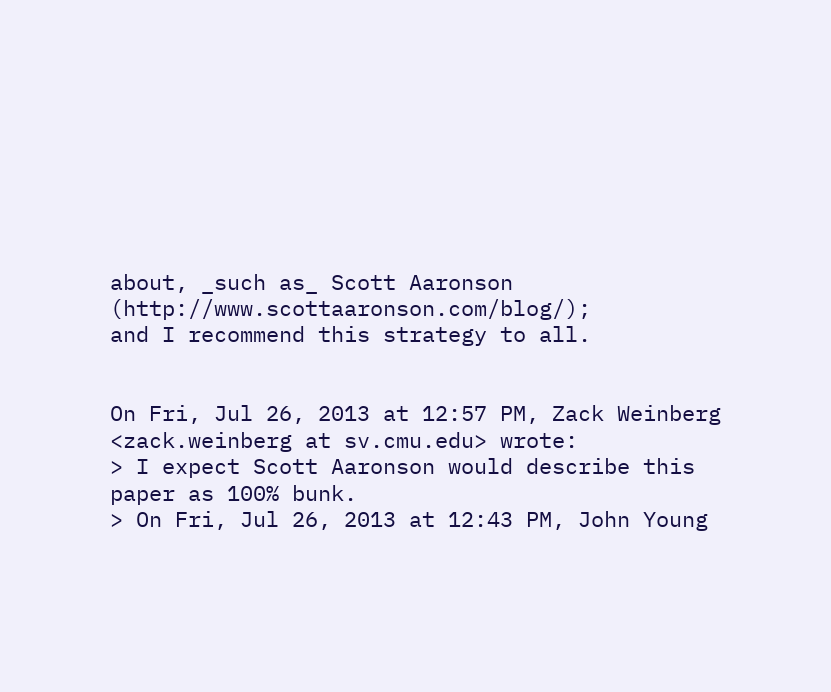about, _such as_ Scott Aaronson (http://www.scottaaronson.com/blog/);
and I recommend this strategy to all.


On Fri, Jul 26, 2013 at 12:57 PM, Zack Weinberg
<zack.weinberg at sv.cmu.edu> wrote:
> I expect Scott Aaronson would describe this paper as 100% bunk.
> On Fri, Jul 26, 2013 at 12:43 PM, John Young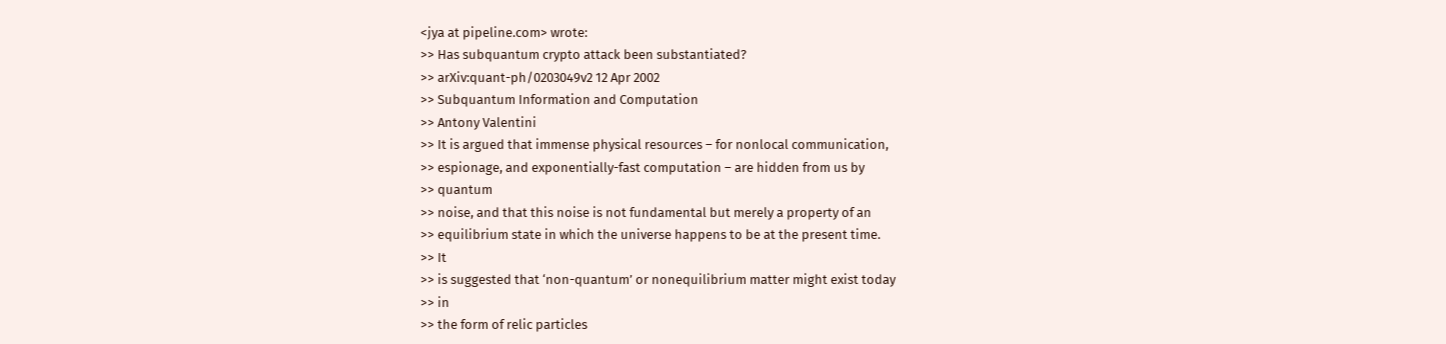<jya at pipeline.com> wrote:
>> Has subquantum crypto attack been substantiated?
>> arXiv:quant-ph/0203049v2 12 Apr 2002
>> Subquantum Information and Computation
>> Antony Valentini
>> It is argued that immense physical resources – for nonlocal communication,
>> espionage, and exponentially-fast computation – are hidden from us by
>> quantum
>> noise, and that this noise is not fundamental but merely a property of an
>> equilibrium state in which the universe happens to be at the present time.
>> It
>> is suggested that ‘non-quantum’ or nonequilibrium matter might exist today
>> in
>> the form of relic particles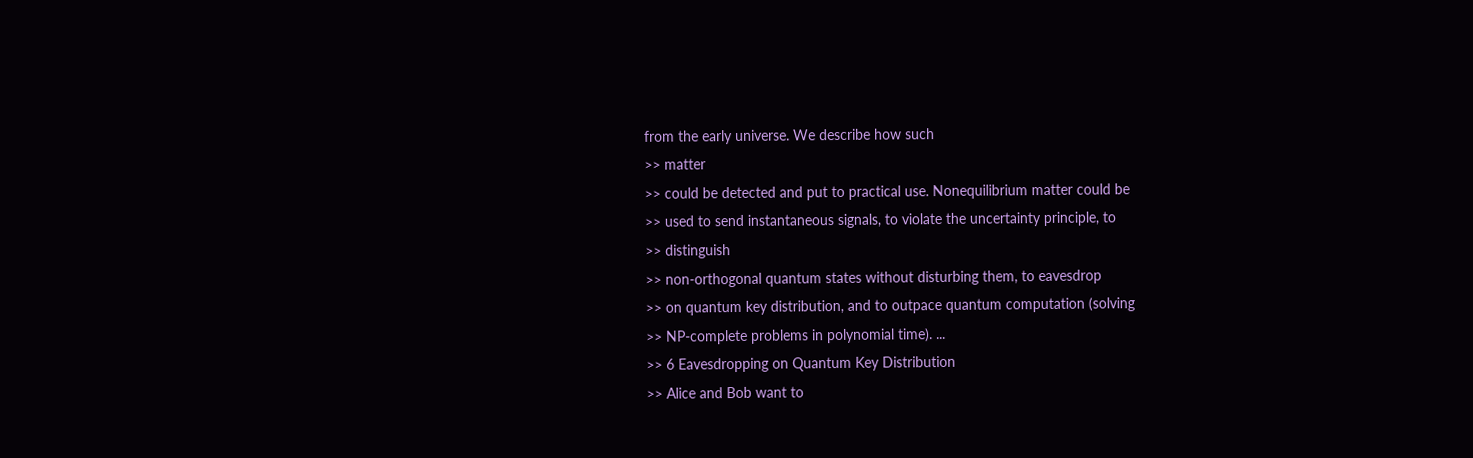from the early universe. We describe how such
>> matter
>> could be detected and put to practical use. Nonequilibrium matter could be
>> used to send instantaneous signals, to violate the uncertainty principle, to
>> distinguish
>> non-orthogonal quantum states without disturbing them, to eavesdrop
>> on quantum key distribution, and to outpace quantum computation (solving
>> NP-complete problems in polynomial time). ...
>> 6 Eavesdropping on Quantum Key Distribution
>> Alice and Bob want to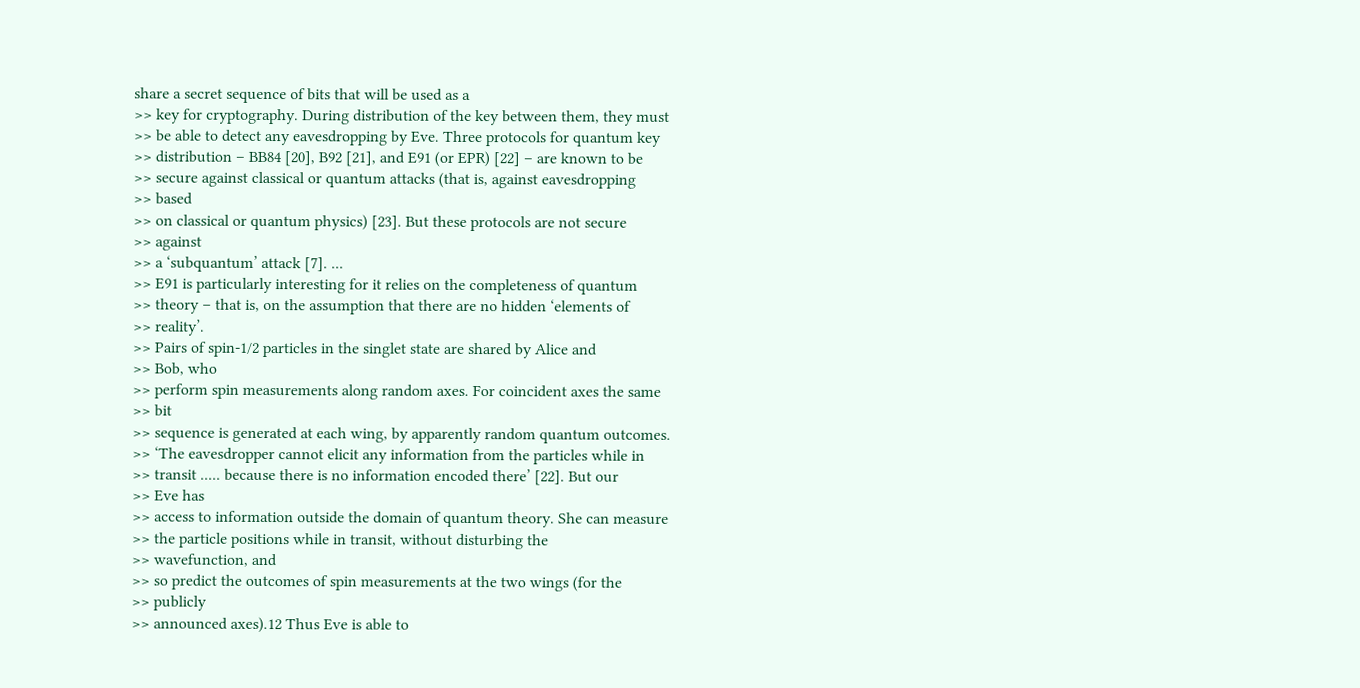share a secret sequence of bits that will be used as a
>> key for cryptography. During distribution of the key between them, they must
>> be able to detect any eavesdropping by Eve. Three protocols for quantum key
>> distribution – BB84 [20], B92 [21], and E91 (or EPR) [22] – are known to be
>> secure against classical or quantum attacks (that is, against eavesdropping
>> based
>> on classical or quantum physics) [23]. But these protocols are not secure
>> against
>> a ‘subquantum’ attack [7]. ...
>> E91 is particularly interesting for it relies on the completeness of quantum
>> theory – that is, on the assumption that there are no hidden ‘elements of
>> reality’.
>> Pairs of spin-1/2 particles in the singlet state are shared by Alice and
>> Bob, who
>> perform spin measurements along random axes. For coincident axes the same
>> bit
>> sequence is generated at each wing, by apparently random quantum outcomes.
>> ‘The eavesdropper cannot elicit any information from the particles while in
>> transit ..... because there is no information encoded there’ [22]. But our
>> Eve has
>> access to information outside the domain of quantum theory. She can measure
>> the particle positions while in transit, without disturbing the
>> wavefunction, and
>> so predict the outcomes of spin measurements at the two wings (for the
>> publicly
>> announced axes).12 Thus Eve is able to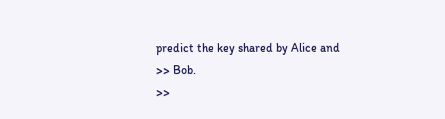predict the key shared by Alice and
>> Bob.
>>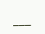___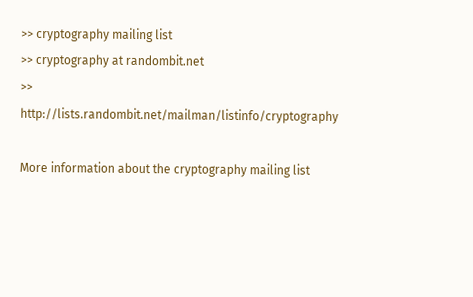>> cryptography mailing list
>> cryptography at randombit.net
>> http://lists.randombit.net/mailman/listinfo/cryptography

More information about the cryptography mailing list